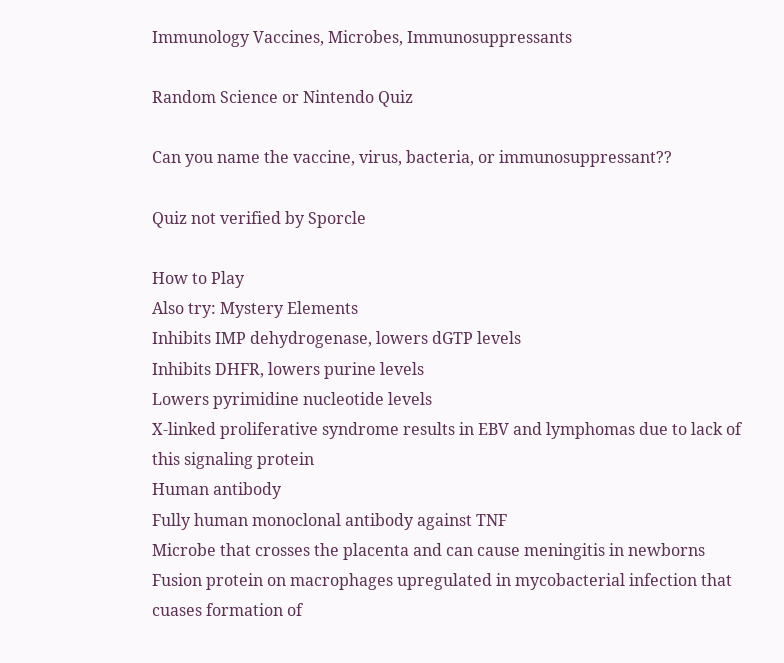Immunology Vaccines, Microbes, Immunosuppressants

Random Science or Nintendo Quiz

Can you name the vaccine, virus, bacteria, or immunosuppressant??

Quiz not verified by Sporcle

How to Play
Also try: Mystery Elements
Inhibits IMP dehydrogenase, lowers dGTP levels
Inhibits DHFR, lowers purine levels
Lowers pyrimidine nucleotide levels
X-linked proliferative syndrome results in EBV and lymphomas due to lack of this signaling protein
Human antibody
Fully human monoclonal antibody against TNF
Microbe that crosses the placenta and can cause meningitis in newborns
Fusion protein on macrophages upregulated in mycobacterial infection that cuases formation of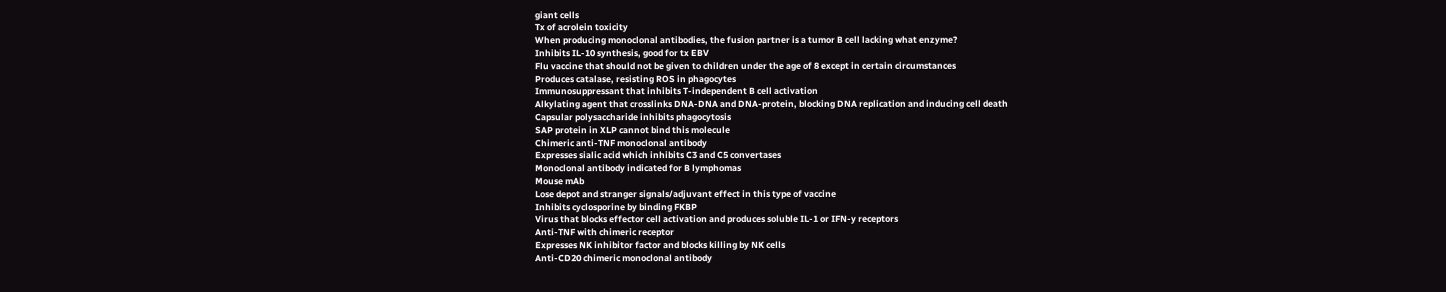giant cells
Tx of acrolein toxicity
When producing monoclonal antibodies, the fusion partner is a tumor B cell lacking what enzyme?
Inhibits IL-10 synthesis, good for tx EBV
Flu vaccine that should not be given to children under the age of 8 except in certain circumstances
Produces catalase, resisting ROS in phagocytes
Immunosuppressant that inhibits T-independent B cell activation
Alkylating agent that crosslinks DNA-DNA and DNA-protein, blocking DNA replication and inducing cell death
Capsular polysaccharide inhibits phagocytosis
SAP protein in XLP cannot bind this molecule
Chimeric anti-TNF monoclonal antibody
Expresses sialic acid which inhibits C3 and C5 convertases
Monoclonal antibody indicated for B lymphomas
Mouse mAb
Lose depot and stranger signals/adjuvant effect in this type of vaccine
Inhibits cyclosporine by binding FKBP
Virus that blocks effector cell activation and produces soluble IL-1 or IFN-y receptors
Anti-TNF with chimeric receptor
Expresses NK inhibitor factor and blocks killing by NK cells
Anti-CD20 chimeric monoclonal antibody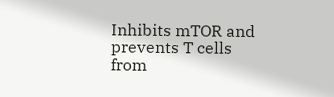Inhibits mTOR and prevents T cells from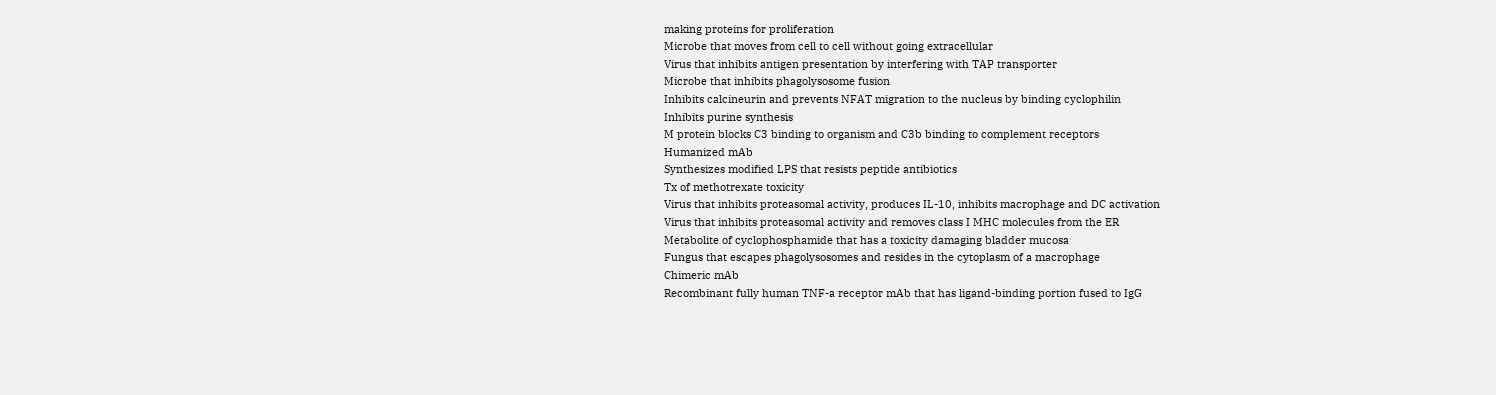making proteins for proliferation
Microbe that moves from cell to cell without going extracellular
Virus that inhibits antigen presentation by interfering with TAP transporter
Microbe that inhibits phagolysosome fusion
Inhibits calcineurin and prevents NFAT migration to the nucleus by binding cyclophilin
Inhibits purine synthesis
M protein blocks C3 binding to organism and C3b binding to complement receptors
Humanized mAb
Synthesizes modified LPS that resists peptide antibiotics
Tx of methotrexate toxicity
Virus that inhibits proteasomal activity, produces IL-10, inhibits macrophage and DC activation
Virus that inhibits proteasomal activity and removes class I MHC molecules from the ER
Metabolite of cyclophosphamide that has a toxicity damaging bladder mucosa
Fungus that escapes phagolysosomes and resides in the cytoplasm of a macrophage
Chimeric mAb
Recombinant fully human TNF-a receptor mAb that has ligand-binding portion fused to IgG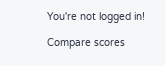You're not logged in!

Compare scores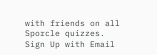with friends on all Sporcle quizzes.
Sign Up with Email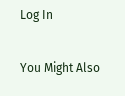Log In

You Might Also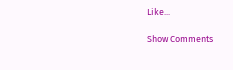Like...

Show Comments